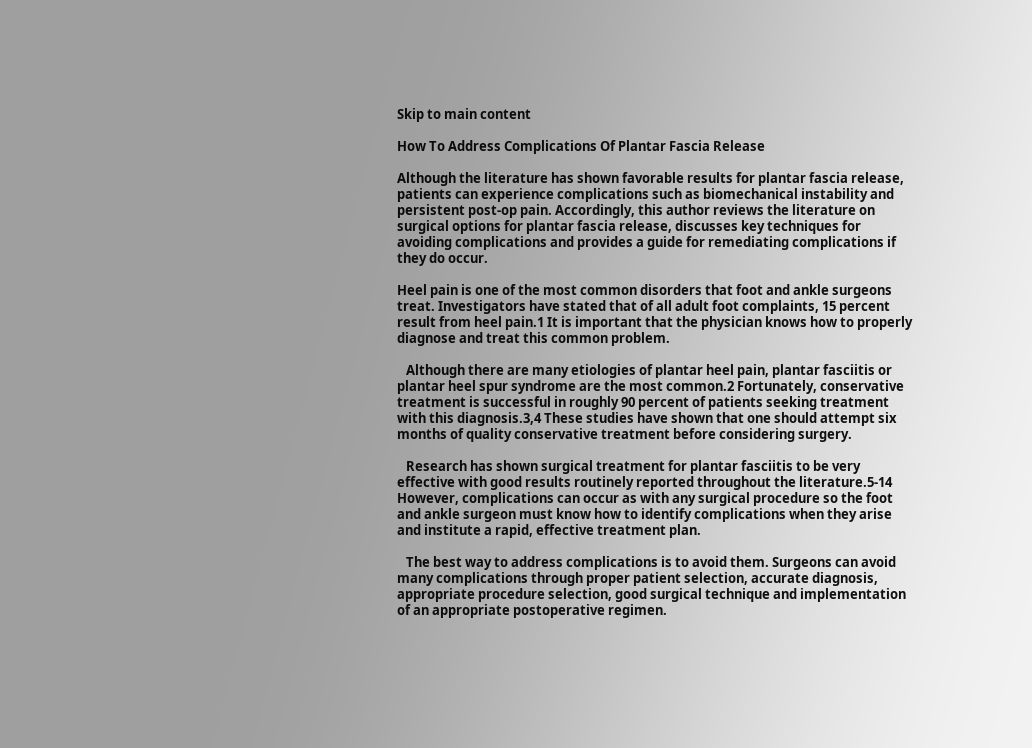Skip to main content

How To Address Complications Of Plantar Fascia Release

Although the literature has shown favorable results for plantar fascia release, patients can experience complications such as biomechanical instability and persistent post-op pain. Accordingly, this author reviews the literature on surgical options for plantar fascia release, discusses key techniques for avoiding complications and provides a guide for remediating complications if they do occur.

Heel pain is one of the most common disorders that foot and ankle surgeons treat. Investigators have stated that of all adult foot complaints, 15 percent result from heel pain.1 It is important that the physician knows how to properly diagnose and treat this common problem.

   Although there are many etiologies of plantar heel pain, plantar fasciitis or plantar heel spur syndrome are the most common.2 Fortunately, conservative treatment is successful in roughly 90 percent of patients seeking treatment with this diagnosis.3,4 These studies have shown that one should attempt six months of quality conservative treatment before considering surgery.

   Research has shown surgical treatment for plantar fasciitis to be very effective with good results routinely reported throughout the literature.5-14 However, complications can occur as with any surgical procedure so the foot and ankle surgeon must know how to identify complications when they arise and institute a rapid, effective treatment plan.

   The best way to address complications is to avoid them. Surgeons can avoid many complications through proper patient selection, accurate diagnosis, appropriate procedure selection, good surgical technique and implementation of an appropriate postoperative regimen.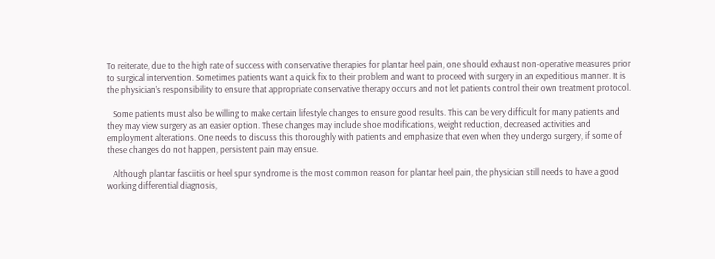To reiterate, due to the high rate of success with conservative therapies for plantar heel pain, one should exhaust non-operative measures prior to surgical intervention. Sometimes patients want a quick fix to their problem and want to proceed with surgery in an expeditious manner. It is the physician’s responsibility to ensure that appropriate conservative therapy occurs and not let patients control their own treatment protocol.

   Some patients must also be willing to make certain lifestyle changes to ensure good results. This can be very difficult for many patients and they may view surgery as an easier option. These changes may include shoe modifications, weight reduction, decreased activities and employment alterations. One needs to discuss this thoroughly with patients and emphasize that even when they undergo surgery, if some of these changes do not happen, persistent pain may ensue.

   Although plantar fasciitis or heel spur syndrome is the most common reason for plantar heel pain, the physician still needs to have a good working differential diagnosis,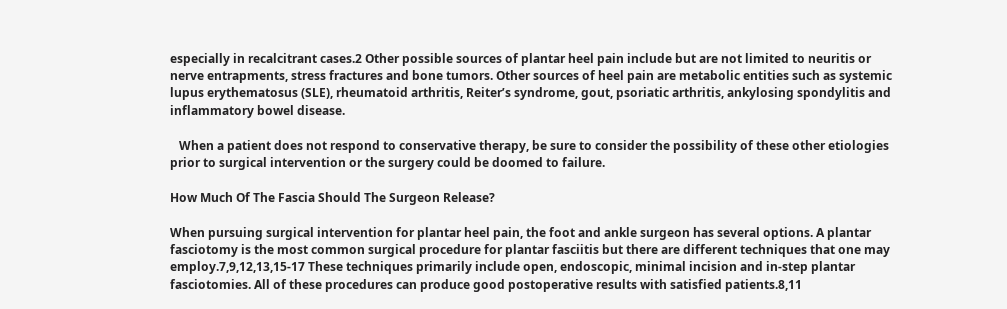especially in recalcitrant cases.2 Other possible sources of plantar heel pain include but are not limited to neuritis or nerve entrapments, stress fractures and bone tumors. Other sources of heel pain are metabolic entities such as systemic lupus erythematosus (SLE), rheumatoid arthritis, Reiter’s syndrome, gout, psoriatic arthritis, ankylosing spondylitis and inflammatory bowel disease.

   When a patient does not respond to conservative therapy, be sure to consider the possibility of these other etiologies prior to surgical intervention or the surgery could be doomed to failure.

How Much Of The Fascia Should The Surgeon Release?

When pursuing surgical intervention for plantar heel pain, the foot and ankle surgeon has several options. A plantar fasciotomy is the most common surgical procedure for plantar fasciitis but there are different techniques that one may employ.7,9,12,13,15-17 These techniques primarily include open, endoscopic, minimal incision and in-step plantar fasciotomies. All of these procedures can produce good postoperative results with satisfied patients.8,11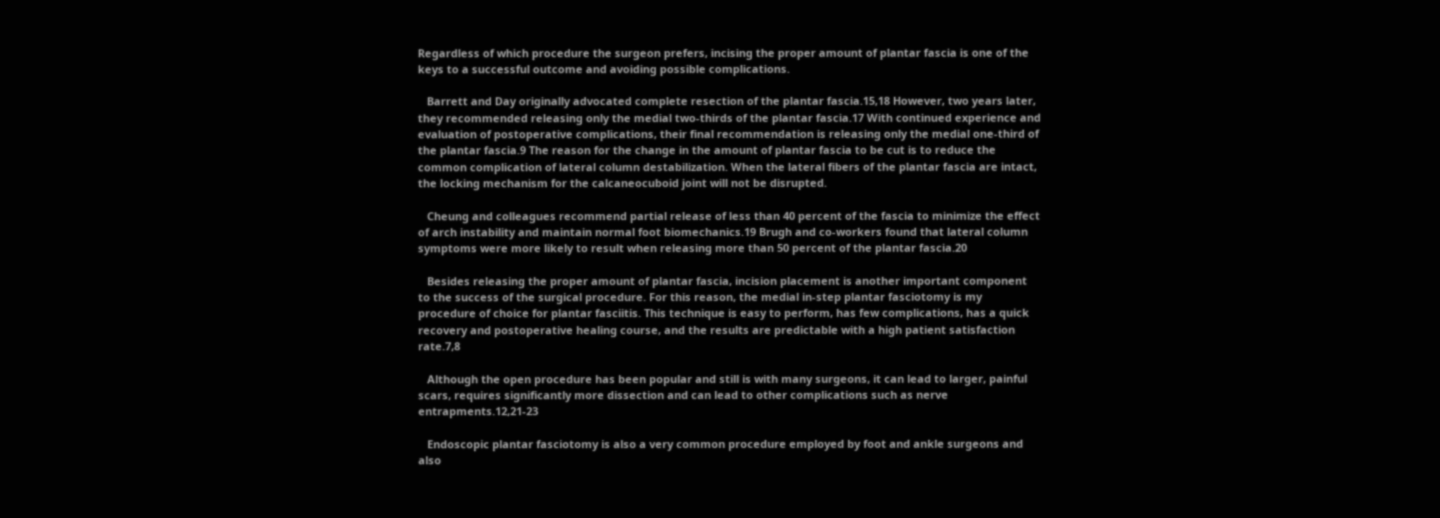Regardless of which procedure the surgeon prefers, incising the proper amount of plantar fascia is one of the keys to a successful outcome and avoiding possible complications.

   Barrett and Day originally advocated complete resection of the plantar fascia.15,18 However, two years later, they recommended releasing only the medial two-thirds of the plantar fascia.17 With continued experience and evaluation of postoperative complications, their final recommendation is releasing only the medial one-third of the plantar fascia.9 The reason for the change in the amount of plantar fascia to be cut is to reduce the common complication of lateral column destabilization. When the lateral fibers of the plantar fascia are intact, the locking mechanism for the calcaneocuboid joint will not be disrupted.

   Cheung and colleagues recommend partial release of less than 40 percent of the fascia to minimize the effect of arch instability and maintain normal foot biomechanics.19 Brugh and co-workers found that lateral column symptoms were more likely to result when releasing more than 50 percent of the plantar fascia.20

   Besides releasing the proper amount of plantar fascia, incision placement is another important component to the success of the surgical procedure. For this reason, the medial in-step plantar fasciotomy is my procedure of choice for plantar fasciitis. This technique is easy to perform, has few complications, has a quick recovery and postoperative healing course, and the results are predictable with a high patient satisfaction rate.7,8

   Although the open procedure has been popular and still is with many surgeons, it can lead to larger, painful scars, requires significantly more dissection and can lead to other complications such as nerve entrapments.12,21-23

   Endoscopic plantar fasciotomy is also a very common procedure employed by foot and ankle surgeons and also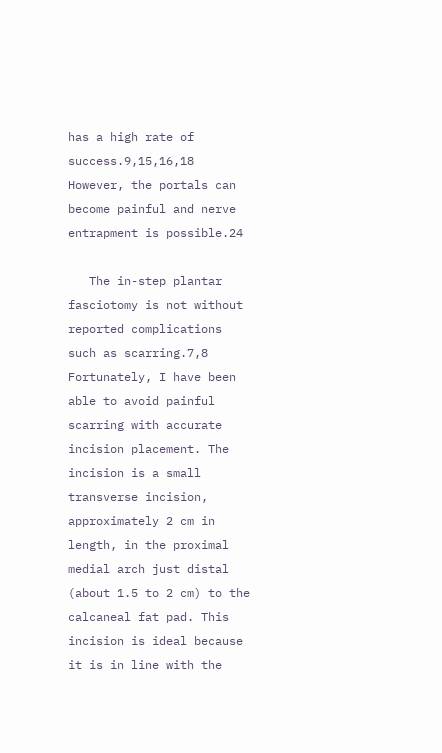has a high rate of success.9,15,16,18 However, the portals can become painful and nerve entrapment is possible.24

   The in-step plantar fasciotomy is not without reported complications such as scarring.7,8 Fortunately, I have been able to avoid painful scarring with accurate incision placement. The incision is a small transverse incision, approximately 2 cm in length, in the proximal medial arch just distal (about 1.5 to 2 cm) to the calcaneal fat pad. This incision is ideal because it is in line with the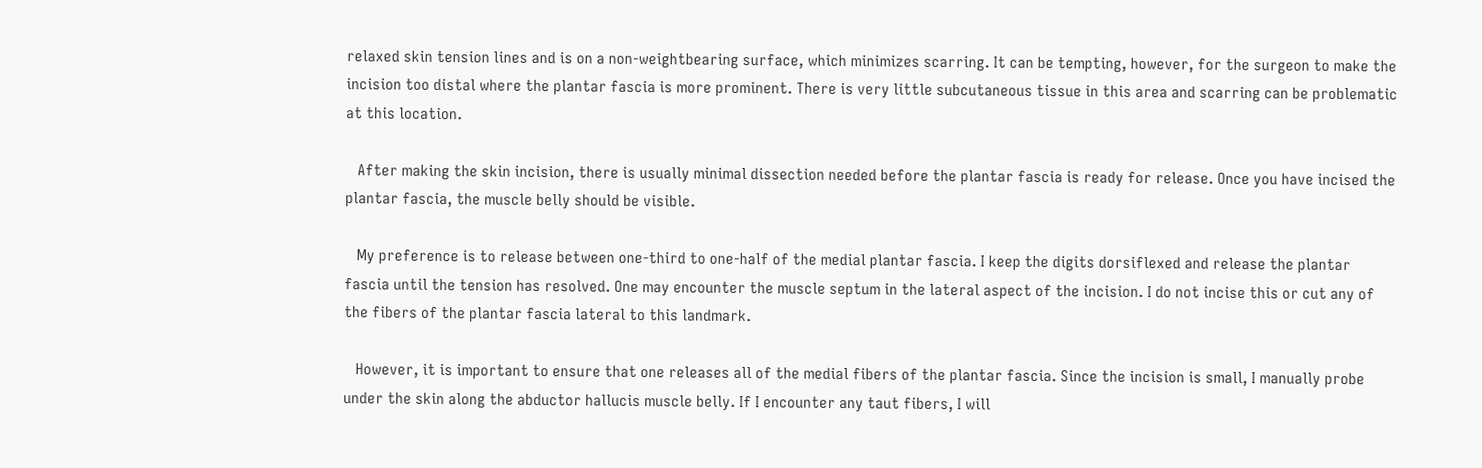relaxed skin tension lines and is on a non-weightbearing surface, which minimizes scarring. It can be tempting, however, for the surgeon to make the incision too distal where the plantar fascia is more prominent. There is very little subcutaneous tissue in this area and scarring can be problematic at this location.

   After making the skin incision, there is usually minimal dissection needed before the plantar fascia is ready for release. Once you have incised the plantar fascia, the muscle belly should be visible.

   My preference is to release between one-third to one-half of the medial plantar fascia. I keep the digits dorsiflexed and release the plantar fascia until the tension has resolved. One may encounter the muscle septum in the lateral aspect of the incision. I do not incise this or cut any of the fibers of the plantar fascia lateral to this landmark.

   However, it is important to ensure that one releases all of the medial fibers of the plantar fascia. Since the incision is small, I manually probe under the skin along the abductor hallucis muscle belly. If I encounter any taut fibers, I will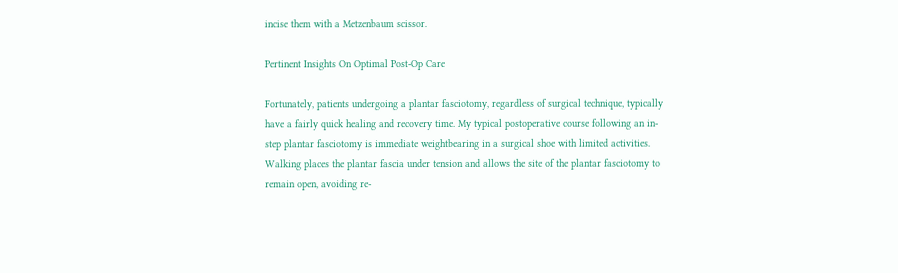incise them with a Metzenbaum scissor.

Pertinent Insights On Optimal Post-Op Care

Fortunately, patients undergoing a plantar fasciotomy, regardless of surgical technique, typically have a fairly quick healing and recovery time. My typical postoperative course following an in-step plantar fasciotomy is immediate weightbearing in a surgical shoe with limited activities. Walking places the plantar fascia under tension and allows the site of the plantar fasciotomy to remain open, avoiding re-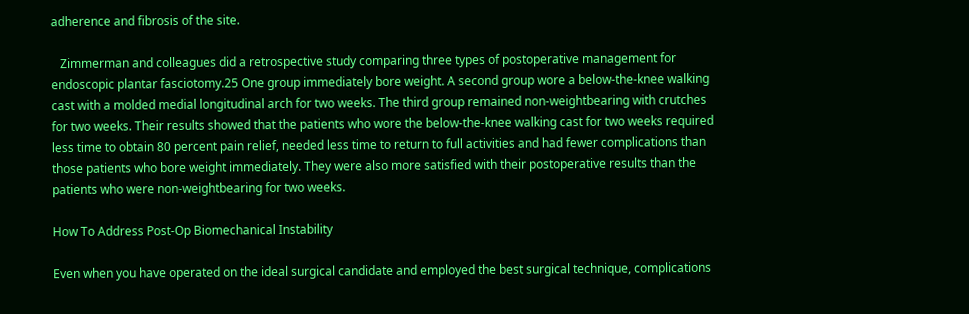adherence and fibrosis of the site.

   Zimmerman and colleagues did a retrospective study comparing three types of postoperative management for endoscopic plantar fasciotomy.25 One group immediately bore weight. A second group wore a below-the-knee walking cast with a molded medial longitudinal arch for two weeks. The third group remained non-weightbearing with crutches for two weeks. Their results showed that the patients who wore the below-the-knee walking cast for two weeks required less time to obtain 80 percent pain relief, needed less time to return to full activities and had fewer complications than those patients who bore weight immediately. They were also more satisfied with their postoperative results than the patients who were non-weightbearing for two weeks.

How To Address Post-Op Biomechanical Instability

Even when you have operated on the ideal surgical candidate and employed the best surgical technique, complications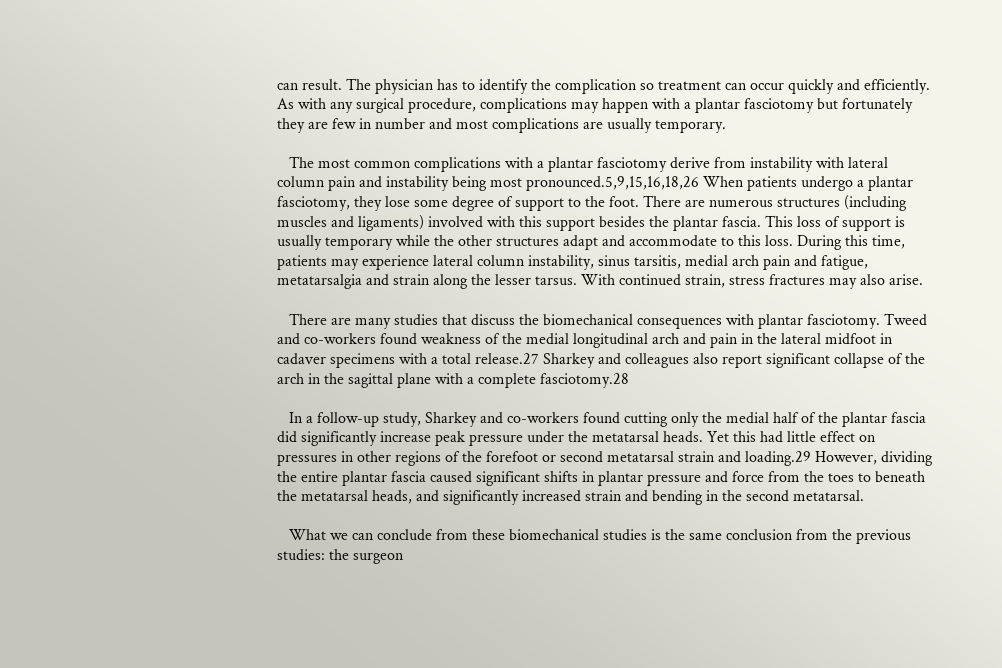can result. The physician has to identify the complication so treatment can occur quickly and efficiently. As with any surgical procedure, complications may happen with a plantar fasciotomy but fortunately they are few in number and most complications are usually temporary.

   The most common complications with a plantar fasciotomy derive from instability with lateral column pain and instability being most pronounced.5,9,15,16,18,26 When patients undergo a plantar fasciotomy, they lose some degree of support to the foot. There are numerous structures (including muscles and ligaments) involved with this support besides the plantar fascia. This loss of support is usually temporary while the other structures adapt and accommodate to this loss. During this time, patients may experience lateral column instability, sinus tarsitis, medial arch pain and fatigue, metatarsalgia and strain along the lesser tarsus. With continued strain, stress fractures may also arise.

   There are many studies that discuss the biomechanical consequences with plantar fasciotomy. Tweed and co-workers found weakness of the medial longitudinal arch and pain in the lateral midfoot in cadaver specimens with a total release.27 Sharkey and colleagues also report significant collapse of the arch in the sagittal plane with a complete fasciotomy.28

   In a follow-up study, Sharkey and co-workers found cutting only the medial half of the plantar fascia did significantly increase peak pressure under the metatarsal heads. Yet this had little effect on pressures in other regions of the forefoot or second metatarsal strain and loading.29 However, dividing the entire plantar fascia caused significant shifts in plantar pressure and force from the toes to beneath the metatarsal heads, and significantly increased strain and bending in the second metatarsal.

   What we can conclude from these biomechanical studies is the same conclusion from the previous studies: the surgeon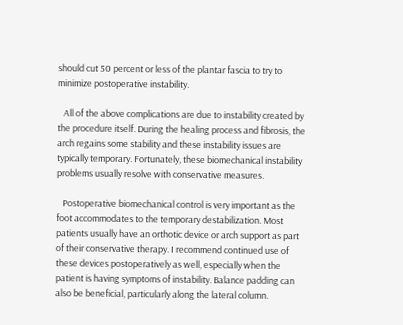should cut 50 percent or less of the plantar fascia to try to minimize postoperative instability.

   All of the above complications are due to instability created by the procedure itself. During the healing process and fibrosis, the arch regains some stability and these instability issues are typically temporary. Fortunately, these biomechanical instability problems usually resolve with conservative measures.

   Postoperative biomechanical control is very important as the foot accommodates to the temporary destabilization. Most patients usually have an orthotic device or arch support as part of their conservative therapy. I recommend continued use of these devices postoperatively as well, especially when the patient is having symptoms of instability. Balance padding can also be beneficial, particularly along the lateral column.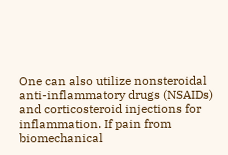One can also utilize nonsteroidal anti-inflammatory drugs (NSAIDs) and corticosteroid injections for inflammation. If pain from biomechanical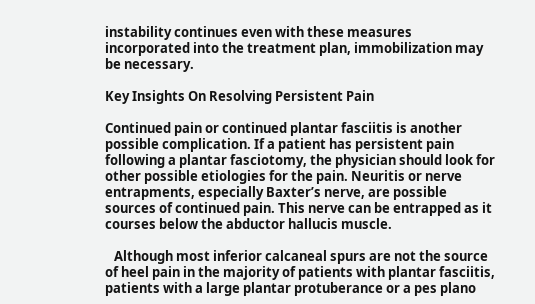instability continues even with these measures incorporated into the treatment plan, immobilization may be necessary.

Key Insights On Resolving Persistent Pain

Continued pain or continued plantar fasciitis is another possible complication. If a patient has persistent pain following a plantar fasciotomy, the physician should look for other possible etiologies for the pain. Neuritis or nerve entrapments, especially Baxter’s nerve, are possible sources of continued pain. This nerve can be entrapped as it courses below the abductor hallucis muscle.

   Although most inferior calcaneal spurs are not the source of heel pain in the majority of patients with plantar fasciitis, patients with a large plantar protuberance or a pes plano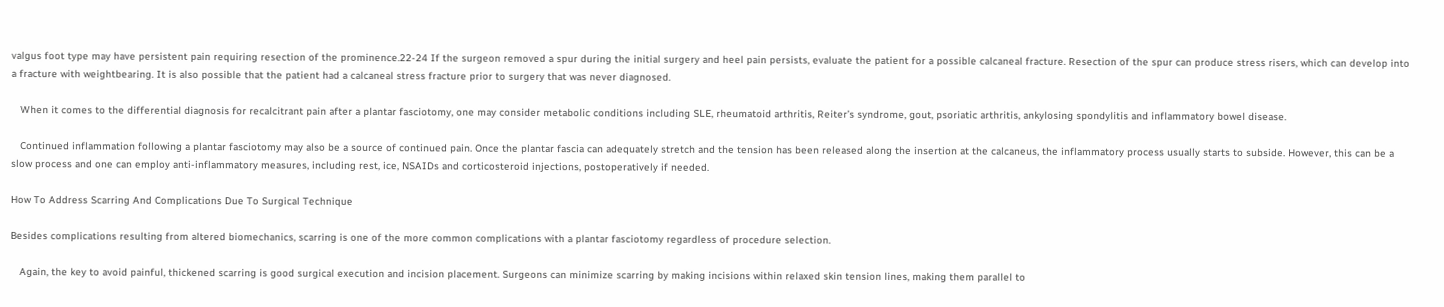valgus foot type may have persistent pain requiring resection of the prominence.22-24 If the surgeon removed a spur during the initial surgery and heel pain persists, evaluate the patient for a possible calcaneal fracture. Resection of the spur can produce stress risers, which can develop into a fracture with weightbearing. It is also possible that the patient had a calcaneal stress fracture prior to surgery that was never diagnosed.

   When it comes to the differential diagnosis for recalcitrant pain after a plantar fasciotomy, one may consider metabolic conditions including SLE, rheumatoid arthritis, Reiter’s syndrome, gout, psoriatic arthritis, ankylosing spondylitis and inflammatory bowel disease.

   Continued inflammation following a plantar fasciotomy may also be a source of continued pain. Once the plantar fascia can adequately stretch and the tension has been released along the insertion at the calcaneus, the inflammatory process usually starts to subside. However, this can be a slow process and one can employ anti-inflammatory measures, including rest, ice, NSAIDs and corticosteroid injections, postoperatively if needed.

How To Address Scarring And Complications Due To Surgical Technique

Besides complications resulting from altered biomechanics, scarring is one of the more common complications with a plantar fasciotomy regardless of procedure selection.

   Again, the key to avoid painful, thickened scarring is good surgical execution and incision placement. Surgeons can minimize scarring by making incisions within relaxed skin tension lines, making them parallel to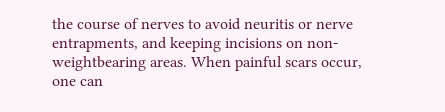the course of nerves to avoid neuritis or nerve entrapments, and keeping incisions on non-weightbearing areas. When painful scars occur, one can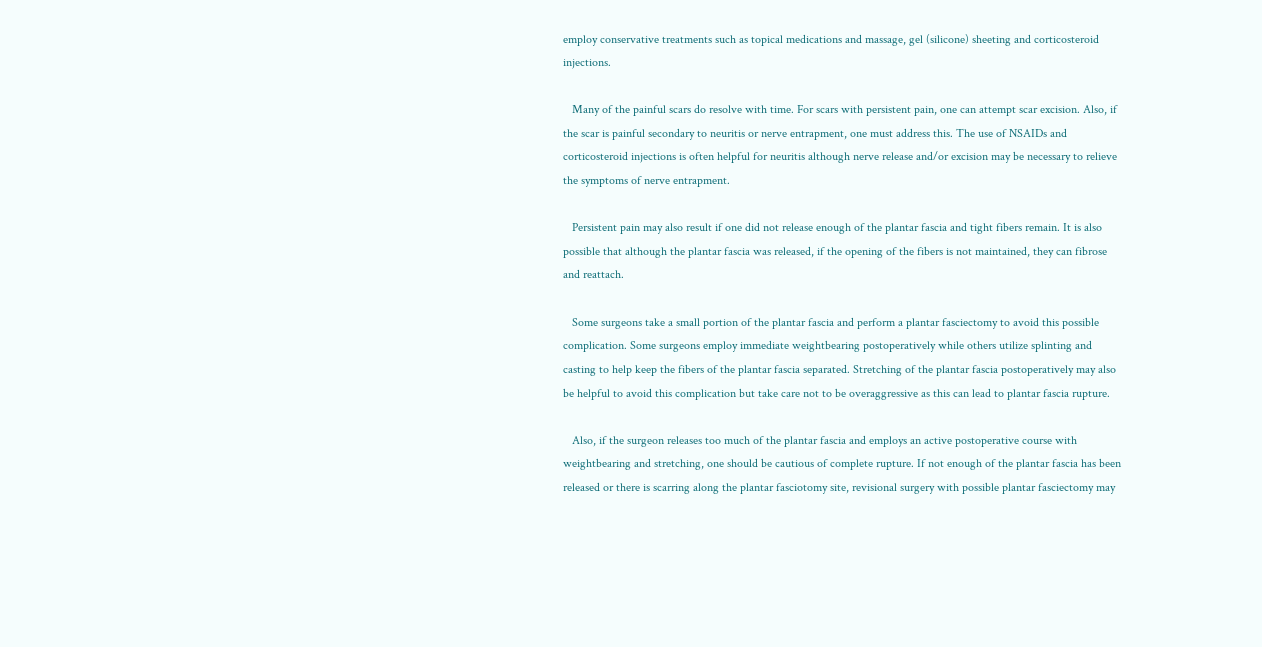employ conservative treatments such as topical medications and massage, gel (silicone) sheeting and corticosteroid injections.

   Many of the painful scars do resolve with time. For scars with persistent pain, one can attempt scar excision. Also, if the scar is painful secondary to neuritis or nerve entrapment, one must address this. The use of NSAIDs and corticosteroid injections is often helpful for neuritis although nerve release and/or excision may be necessary to relieve the symptoms of nerve entrapment.

   Persistent pain may also result if one did not release enough of the plantar fascia and tight fibers remain. It is also possible that although the plantar fascia was released, if the opening of the fibers is not maintained, they can fibrose and reattach.

   Some surgeons take a small portion of the plantar fascia and perform a plantar fasciectomy to avoid this possible complication. Some surgeons employ immediate weightbearing postoperatively while others utilize splinting and casting to help keep the fibers of the plantar fascia separated. Stretching of the plantar fascia postoperatively may also be helpful to avoid this complication but take care not to be overaggressive as this can lead to plantar fascia rupture.

   Also, if the surgeon releases too much of the plantar fascia and employs an active postoperative course with weightbearing and stretching, one should be cautious of complete rupture. If not enough of the plantar fascia has been released or there is scarring along the plantar fasciotomy site, revisional surgery with possible plantar fasciectomy may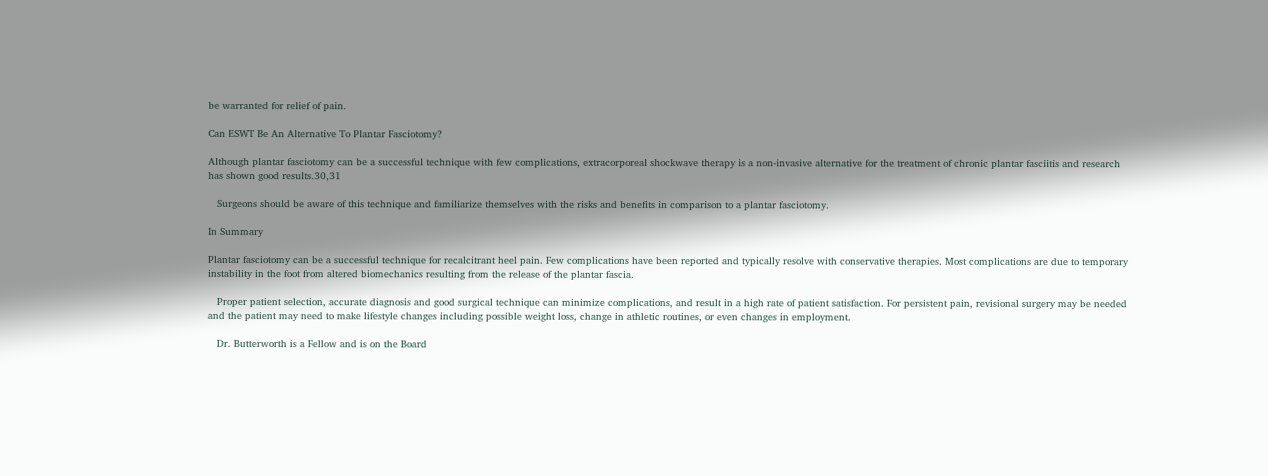be warranted for relief of pain.

Can ESWT Be An Alternative To Plantar Fasciotomy?

Although plantar fasciotomy can be a successful technique with few complications, extracorporeal shockwave therapy is a non-invasive alternative for the treatment of chronic plantar fasciitis and research has shown good results.30,31

   Surgeons should be aware of this technique and familiarize themselves with the risks and benefits in comparison to a plantar fasciotomy.

In Summary

Plantar fasciotomy can be a successful technique for recalcitrant heel pain. Few complications have been reported and typically resolve with conservative therapies. Most complications are due to temporary instability in the foot from altered biomechanics resulting from the release of the plantar fascia.

   Proper patient selection, accurate diagnosis and good surgical technique can minimize complications, and result in a high rate of patient satisfaction. For persistent pain, revisional surgery may be needed and the patient may need to make lifestyle changes including possible weight loss, change in athletic routines, or even changes in employment.

   Dr. Butterworth is a Fellow and is on the Board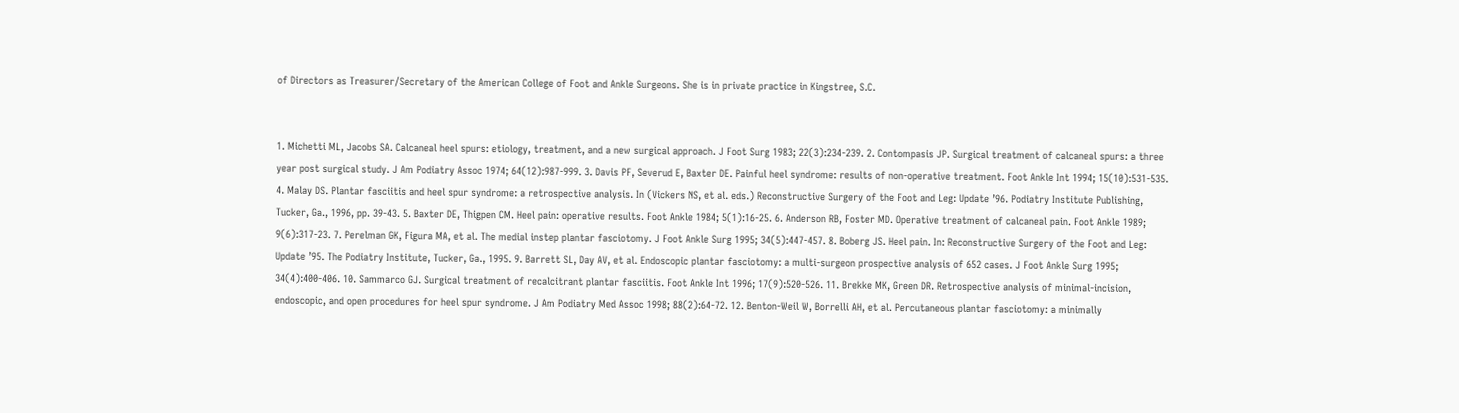of Directors as Treasurer/Secretary of the American College of Foot and Ankle Surgeons. She is in private practice in Kingstree, S.C.


1. Michetti ML, Jacobs SA. Calcaneal heel spurs: etiology, treatment, and a new surgical approach. J Foot Surg 1983; 22(3):234-239. 2. Contompasis JP. Surgical treatment of calcaneal spurs: a three year post surgical study. J Am Podiatry Assoc 1974; 64(12):987-999. 3. Davis PF, Severud E, Baxter DE. Painful heel syndrome: results of non-operative treatment. Foot Ankle Int 1994; 15(10):531-535. 4. Malay DS. Plantar fasciitis and heel spur syndrome: a retrospective analysis. In (Vickers NS, et al. eds.) Reconstructive Surgery of the Foot and Leg: Update ’96. Podiatry Institute Publishing, Tucker, Ga., 1996, pp. 39-43. 5. Baxter DE, Thigpen CM. Heel pain: operative results. Foot Ankle 1984; 5(1):16-25. 6. Anderson RB, Foster MD. Operative treatment of calcaneal pain. Foot Ankle 1989; 9(6):317-23. 7. Perelman GK, Figura MA, et al. The medial instep plantar fasciotomy. J Foot Ankle Surg 1995; 34(5):447-457. 8. Boberg JS. Heel pain. In: Reconstructive Surgery of the Foot and Leg: Update ’95. The Podiatry Institute, Tucker, Ga., 1995. 9. Barrett SL, Day AV, et al. Endoscopic plantar fasciotomy: a multi-surgeon prospective analysis of 652 cases. J Foot Ankle Surg 1995; 34(4):400-406. 10. Sammarco GJ. Surgical treatment of recalcitrant plantar fasciitis. Foot Ankle Int 1996; 17(9):520-526. 11. Brekke MK, Green DR. Retrospective analysis of minimal-incision, endoscopic, and open procedures for heel spur syndrome. J Am Podiatry Med Assoc 1998; 88(2):64-72. 12. Benton-Weil W, Borrelli AH, et al. Percutaneous plantar fasciotomy: a minimally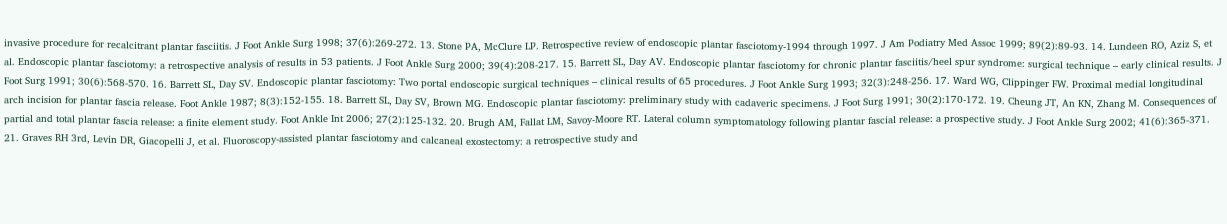invasive procedure for recalcitrant plantar fasciitis. J Foot Ankle Surg 1998; 37(6):269-272. 13. Stone PA, McClure LP. Retrospective review of endoscopic plantar fasciotomy-1994 through 1997. J Am Podiatry Med Assoc 1999; 89(2):89-93. 14. Lundeen RO, Aziz S, et al. Endoscopic plantar fasciotomy: a retrospective analysis of results in 53 patients. J Foot Ankle Surg 2000; 39(4):208-217. 15. Barrett SL, Day AV. Endoscopic plantar fasciotomy for chronic plantar fasciitis/heel spur syndrome: surgical technique – early clinical results. J Foot Surg 1991; 30(6):568-570. 16. Barrett SL, Day SV. Endoscopic plantar fasciotomy: Two portal endoscopic surgical techniques – clinical results of 65 procedures. J Foot Ankle Surg 1993; 32(3):248-256. 17. Ward WG, Clippinger FW. Proximal medial longitudinal arch incision for plantar fascia release. Foot Ankle 1987; 8(3):152-155. 18. Barrett SL, Day SV, Brown MG. Endoscopic plantar fasciotomy: preliminary study with cadaveric specimens. J Foot Surg 1991; 30(2):170-172. 19. Cheung JT, An KN, Zhang M. Consequences of partial and total plantar fascia release: a finite element study. Foot Ankle Int 2006; 27(2):125-132. 20. Brugh AM, Fallat LM, Savoy-Moore RT. Lateral column symptomatology following plantar fascial release: a prospective study. J Foot Ankle Surg 2002; 41(6):365-371. 21. Graves RH 3rd, Levin DR, Giacopelli J, et al. Fluoroscopy-assisted plantar fasciotomy and calcaneal exostectomy: a retrospective study and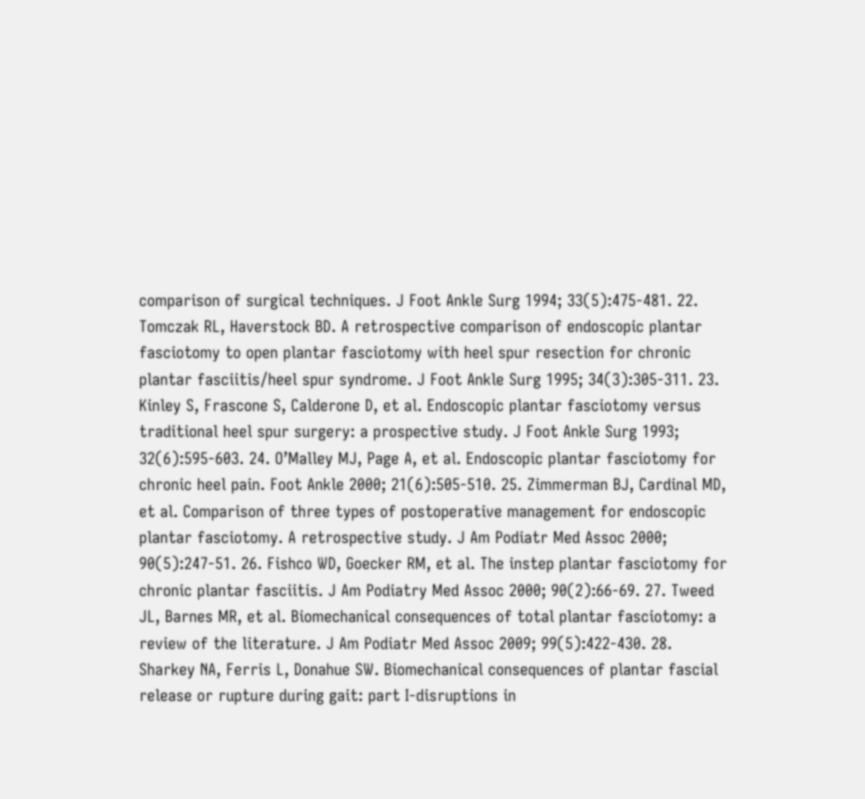comparison of surgical techniques. J Foot Ankle Surg 1994; 33(5):475-481. 22. Tomczak RL, Haverstock BD. A retrospective comparison of endoscopic plantar fasciotomy to open plantar fasciotomy with heel spur resection for chronic plantar fasciitis/heel spur syndrome. J Foot Ankle Surg 1995; 34(3):305-311. 23. Kinley S, Frascone S, Calderone D, et al. Endoscopic plantar fasciotomy versus traditional heel spur surgery: a prospective study. J Foot Ankle Surg 1993; 32(6):595-603. 24. O’Malley MJ, Page A, et al. Endoscopic plantar fasciotomy for chronic heel pain. Foot Ankle 2000; 21(6):505-510. 25. Zimmerman BJ, Cardinal MD, et al. Comparison of three types of postoperative management for endoscopic plantar fasciotomy. A retrospective study. J Am Podiatr Med Assoc 2000; 90(5):247-51. 26. Fishco WD, Goecker RM, et al. The instep plantar fasciotomy for chronic plantar fasciitis. J Am Podiatry Med Assoc 2000; 90(2):66-69. 27. Tweed JL, Barnes MR, et al. Biomechanical consequences of total plantar fasciotomy: a review of the literature. J Am Podiatr Med Assoc 2009; 99(5):422-430. 28. Sharkey NA, Ferris L, Donahue SW. Biomechanical consequences of plantar fascial release or rupture during gait: part I-disruptions in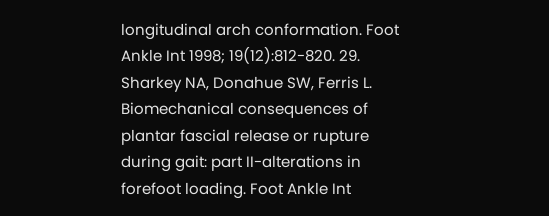longitudinal arch conformation. Foot Ankle Int 1998; 19(12):812-820. 29. Sharkey NA, Donahue SW, Ferris L. Biomechanical consequences of plantar fascial release or rupture during gait: part II-alterations in forefoot loading. Foot Ankle Int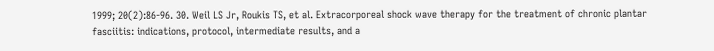1999; 20(2):86-96. 30. Weil LS Jr, Roukis TS, et al. Extracorporeal shock wave therapy for the treatment of chronic plantar fasciitis: indications, protocol, intermediate results, and a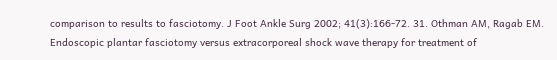comparison to results to fasciotomy. J Foot Ankle Surg 2002; 41(3):166-72. 31. Othman AM, Ragab EM. Endoscopic plantar fasciotomy versus extracorporeal shock wave therapy for treatment of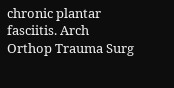chronic plantar fasciitis. Arch Orthop Trauma Surg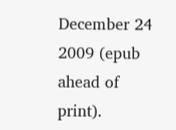December 24 2009 (epub ahead of print).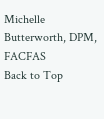Michelle Butterworth, DPM, FACFAS
Back to Top